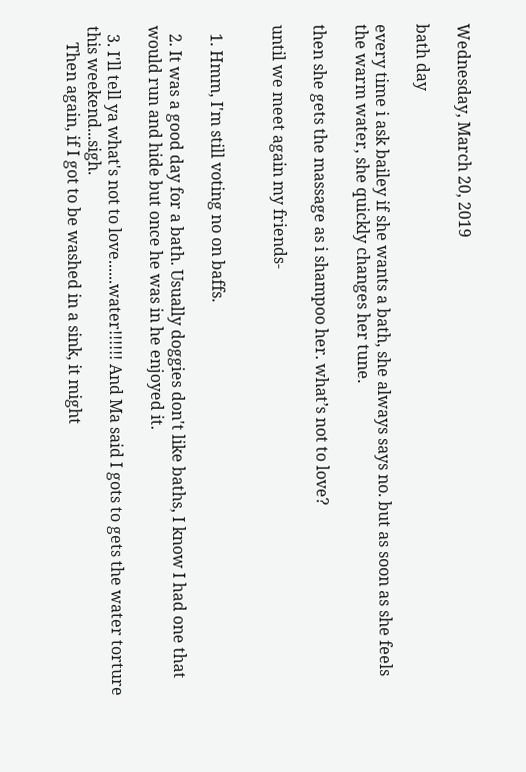Wednesday, March 20, 2019

bath day

every time i ask bailey if she wants a bath, she always says no. but as soon as she feels the warm water, she quickly changes her tune.

then she gets the massage as i shampoo her. what’s not to love?

until we meet again my friends-


  1. Hmm, I'm still voting no on baffs.

  2. It was a good day for a bath. Usually doggies don't like baths, I know I had one that would run and hide but once he was in he enjoyed it.

  3. I'll tell ya what's not to love......water!!!!!! And Ma said I gots to gets the water torture this weekend...sigh.
    Then again, if I got to be washed in a sink, it might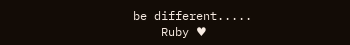be different.....
    Ruby ♥